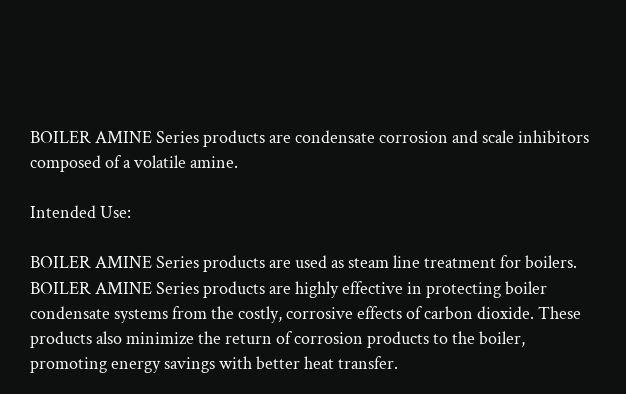BOILER AMINE Series products are condensate corrosion and scale inhibitors composed of a volatile amine.

Intended Use:

BOILER AMINE Series products are used as steam line treatment for boilers.  BOILER AMINE Series products are highly effective in protecting boiler condensate systems from the costly, corrosive effects of carbon dioxide. These products also minimize the return of corrosion products to the boiler, promoting energy savings with better heat transfer.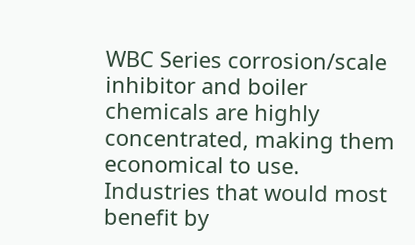WBC Series corrosion/scale inhibitor and boiler chemicals are highly concentrated, making them economical to use. Industries that would most benefit by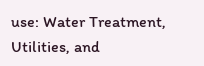use: Water Treatment, Utilities, and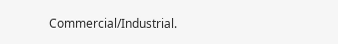Commercial/Industrial.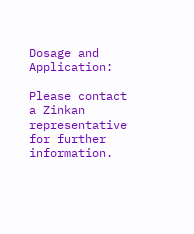Dosage and Application:

Please contact a Zinkan representative for further information.